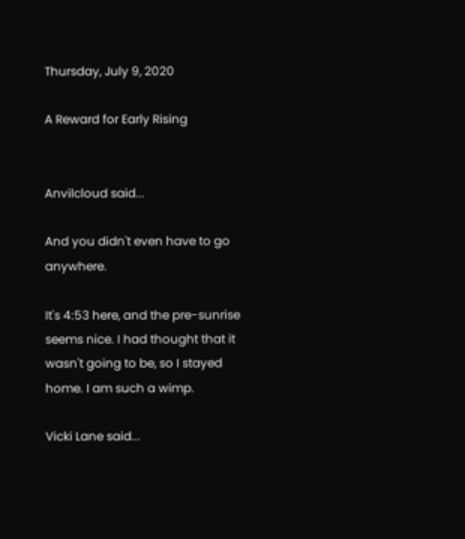Thursday, July 9, 2020

A Reward for Early Rising


Anvilcloud said...

And you didn't even have to go anywhere.

It's 4:53 here, and the pre-sunrise seems nice. I had thought that it wasn't going to be, so I stayed home. I am such a wimp.

Vicki Lane said...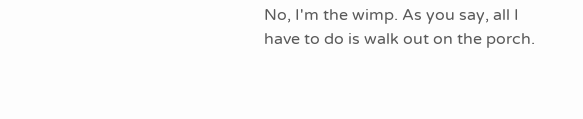No, I'm the wimp. As you say, all I have to do is walk out on the porch.